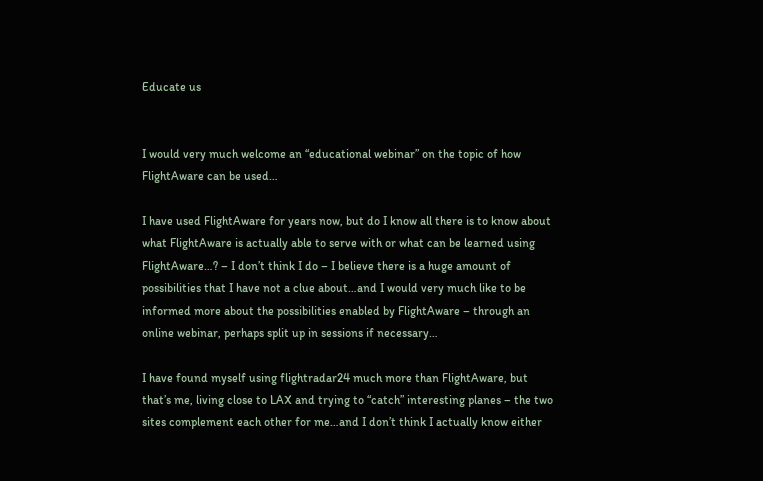Educate us


I would very much welcome an “educational webinar” on the topic of how FlightAware can be used…

I have used FlightAware for years now, but do I know all there is to know about what FlightAware is actually able to serve with or what can be learned using FlightAware…? – I don’t think I do – I believe there is a huge amount of possibilities that I have not a clue about…and I would very much like to be informed more about the possibilities enabled by FlightAware – through an online webinar, perhaps split up in sessions if necessary…

I have found myself using flightradar24 much more than FlightAware, but that’s me, living close to LAX and trying to “catch” interesting planes – the two sites complement each other for me…and I don’t think I actually know either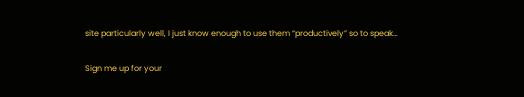site particularly well, I just know enough to use them “productively” so to speak…

Sign me up for your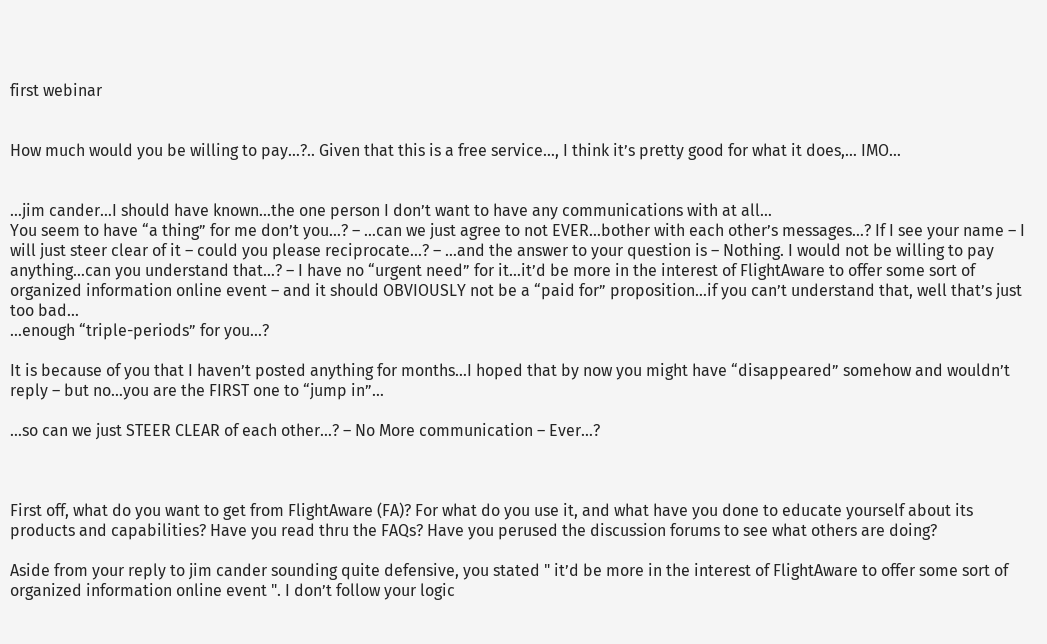first webinar


How much would you be willing to pay…?.. Given that this is a free service…, I think it’s pretty good for what it does,… IMO…


…jim cander…I should have known…the one person I don’t want to have any communications with at all…
You seem to have “a thing” for me don’t you…? – …can we just agree to not EVER…bother with each other’s messages…? If I see your name – I will just steer clear of it – could you please reciprocate…? – …and the answer to your question is – Nothing. I would not be willing to pay anything…can you understand that…? – I have no “urgent need” for it…it’d be more in the interest of FlightAware to offer some sort of organized information online event – and it should OBVIOUSLY not be a “paid for” proposition…if you can’t understand that, well that’s just too bad…
…enough “triple-periods” for you…?

It is because of you that I haven’t posted anything for months…I hoped that by now you might have “disappeared” somehow and wouldn’t reply – but no…you are the FIRST one to “jump in”…

…so can we just STEER CLEAR of each other…? – No More communication – Ever…?



First off, what do you want to get from FlightAware (FA)? For what do you use it, and what have you done to educate yourself about its products and capabilities? Have you read thru the FAQs? Have you perused the discussion forums to see what others are doing?

Aside from your reply to jim cander sounding quite defensive, you stated " it’d be more in the interest of FlightAware to offer some sort of organized information online event ". I don’t follow your logic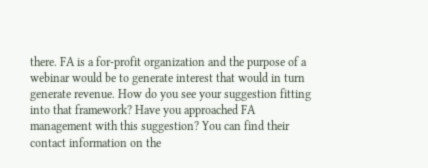there. FA is a for-profit organization and the purpose of a webinar would be to generate interest that would in turn generate revenue. How do you see your suggestion fitting into that framework? Have you approached FA management with this suggestion? You can find their contact information on the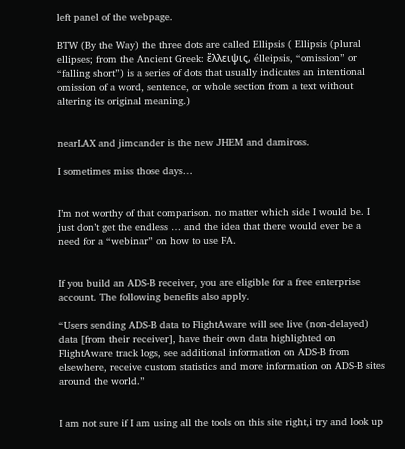left panel of the webpage.

BTW (By the Way) the three dots are called Ellipsis ( Ellipsis (plural ellipses; from the Ancient Greek: ἔλλειψις, élleipsis, “omission” or “falling short”) is a series of dots that usually indicates an intentional omission of a word, sentence, or whole section from a text without altering its original meaning.)


nearLAX and jimcander is the new JHEM and damiross.

I sometimes miss those days…


I’m not worthy of that comparison. no matter which side I would be. I just don’t get the endless … and the idea that there would ever be a need for a “webinar” on how to use FA.


If you build an ADS-B receiver, you are eligible for a free enterprise account. The following benefits also apply.

“Users sending ADS-B data to FlightAware will see live (non-delayed) data [from their receiver], have their own data highlighted on FlightAware track logs, see additional information on ADS-B from elsewhere, receive custom statistics and more information on ADS-B sites around the world.”


I am not sure if I am using all the tools on this site right,i try and look up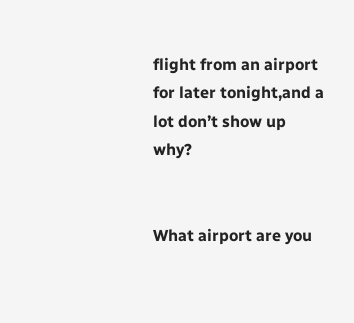flight from an airport for later tonight,and a lot don’t show up why?


What airport are you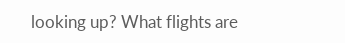looking up? What flights are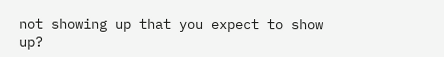not showing up that you expect to show up?